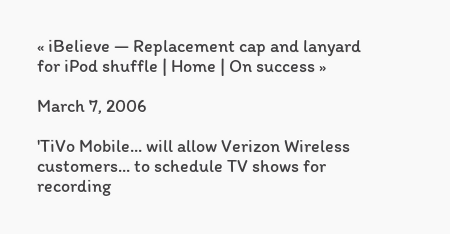« iBelieve — Replacement cap and lanyard for iPod shuffle | Home | On success »

March 7, 2006

'TiVo Mobile... will allow Verizon Wireless customers... to schedule TV shows for recording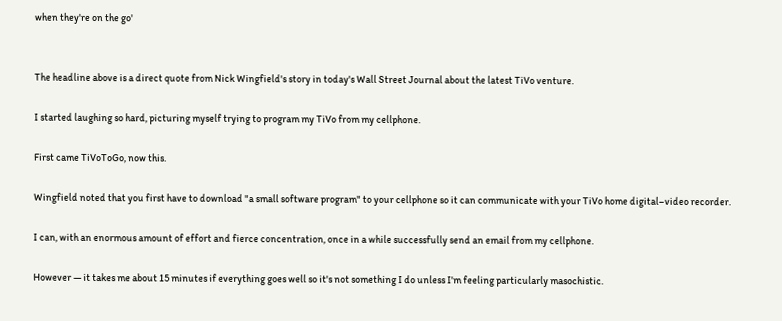when they're on the go'


The headline above is a direct quote from Nick Wingfield's story in today's Wall Street Journal about the latest TiVo venture.

I started laughing so hard, picturing myself trying to program my TiVo from my cellphone.

First came TiVoToGo, now this.

Wingfield noted that you first have to download "a small software program" to your cellphone so it can communicate with your TiVo home digital–video recorder.

I can, with an enormous amount of effort and fierce concentration, once in a while successfully send an email from my cellphone.

However — it takes me about 15 minutes if everything goes well so it's not something I do unless I'm feeling particularly masochistic.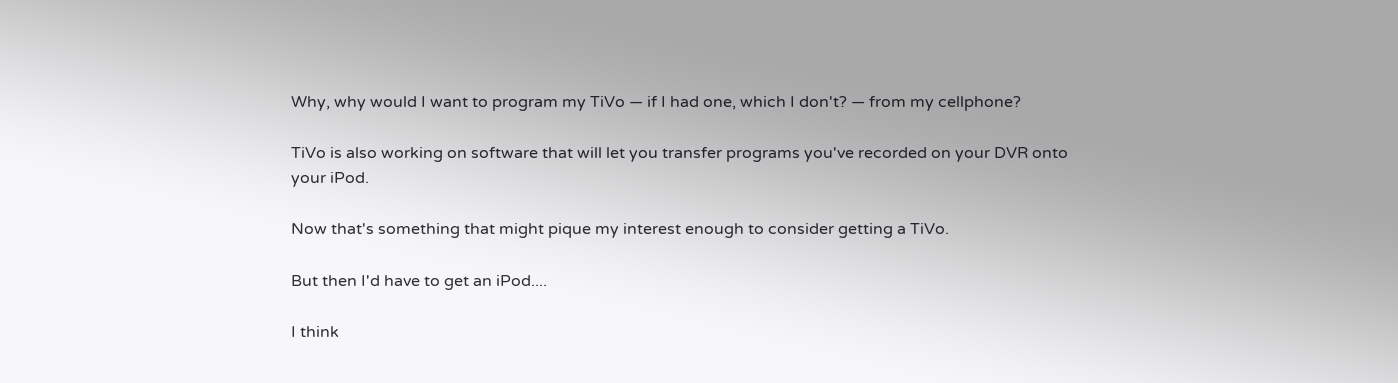Why, why would I want to program my TiVo — if I had one, which I don't? — from my cellphone?

TiVo is also working on software that will let you transfer programs you've recorded on your DVR onto your iPod.

Now that's something that might pique my interest enough to consider getting a TiVo.

But then I'd have to get an iPod....

I think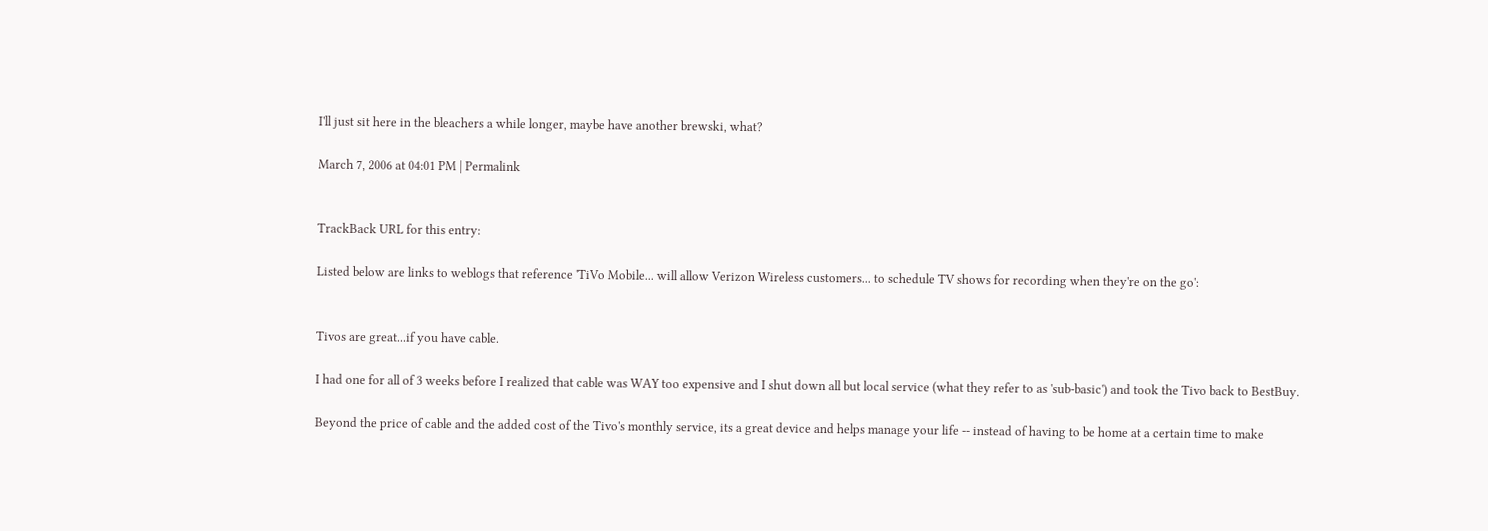I'll just sit here in the bleachers a while longer, maybe have another brewski, what?

March 7, 2006 at 04:01 PM | Permalink


TrackBack URL for this entry:

Listed below are links to weblogs that reference 'TiVo Mobile... will allow Verizon Wireless customers... to schedule TV shows for recording when they're on the go':


Tivos are great...if you have cable.

I had one for all of 3 weeks before I realized that cable was WAY too expensive and I shut down all but local service (what they refer to as 'sub-basic') and took the Tivo back to BestBuy.

Beyond the price of cable and the added cost of the Tivo's monthly service, its a great device and helps manage your life -- instead of having to be home at a certain time to make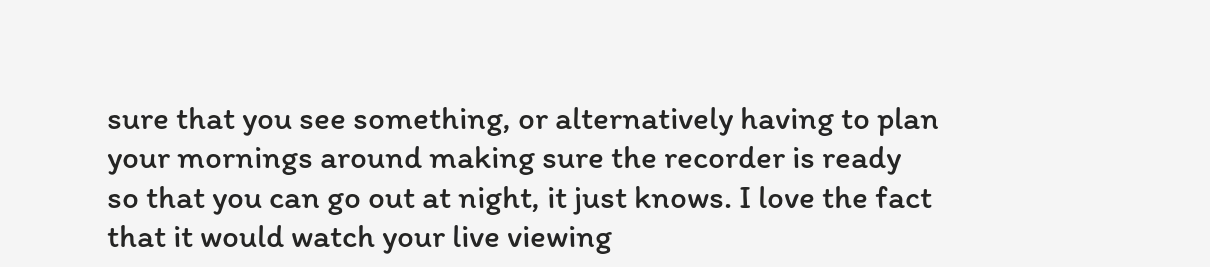sure that you see something, or alternatively having to plan your mornings around making sure the recorder is ready so that you can go out at night, it just knows. I love the fact that it would watch your live viewing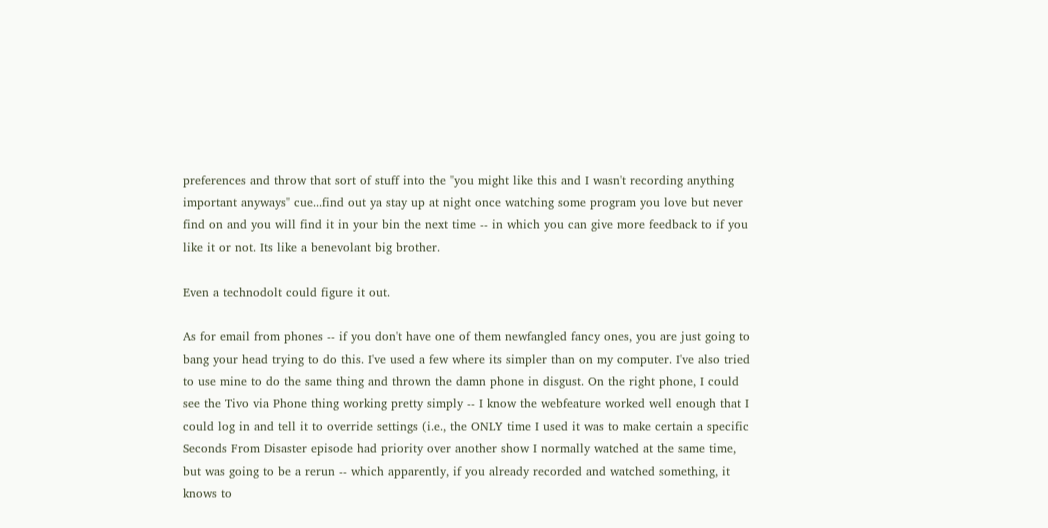preferences and throw that sort of stuff into the "you might like this and I wasn't recording anything important anyways" cue...find out ya stay up at night once watching some program you love but never find on and you will find it in your bin the next time -- in which you can give more feedback to if you like it or not. Its like a benevolant big brother.

Even a technodolt could figure it out.

As for email from phones -- if you don't have one of them newfangled fancy ones, you are just going to bang your head trying to do this. I've used a few where its simpler than on my computer. I've also tried to use mine to do the same thing and thrown the damn phone in disgust. On the right phone, I could see the Tivo via Phone thing working pretty simply -- I know the webfeature worked well enough that I could log in and tell it to override settings (i.e., the ONLY time I used it was to make certain a specific Seconds From Disaster episode had priority over another show I normally watched at the same time, but was going to be a rerun -- which apparently, if you already recorded and watched something, it knows to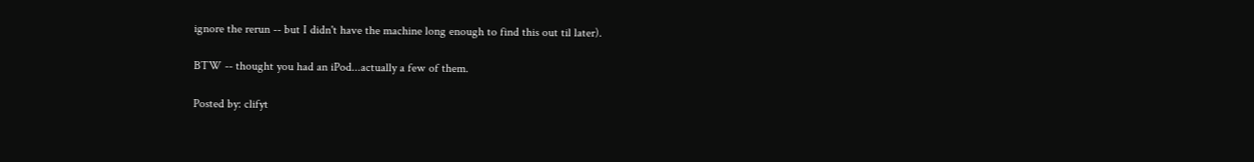ignore the rerun -- but I didn't have the machine long enough to find this out til later).

BTW -- thought you had an iPod...actually a few of them.

Posted by: clifyt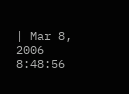| Mar 8, 2006 8:48:56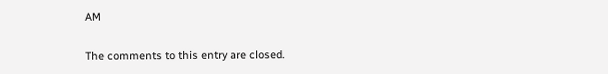AM

The comments to this entry are closed.